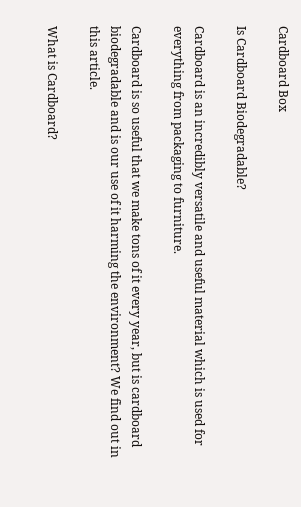Cardboard Box

Is Cardboard Biodegradable?

Cardboard is an incredibly versatile and useful material which is used for everything from packaging to furniture.

Cardboard is so useful that we make tons of it every year, but is cardboard biodegradable and is our use of it harming the environment? We find out in this article.

What is Cardboard?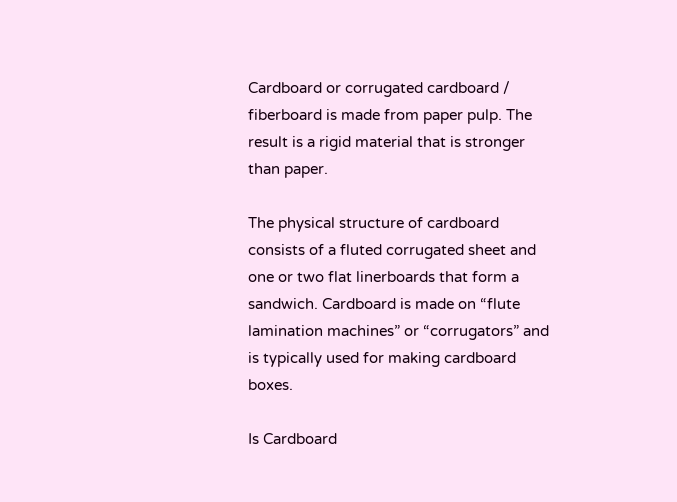Cardboard or corrugated cardboard / fiberboard is made from paper pulp. The result is a rigid material that is stronger than paper.

The physical structure of cardboard consists of a fluted corrugated sheet and one or two flat linerboards that form a sandwich. Cardboard is made on “flute lamination machines” or “corrugators” and is typically used for making cardboard boxes.

Is Cardboard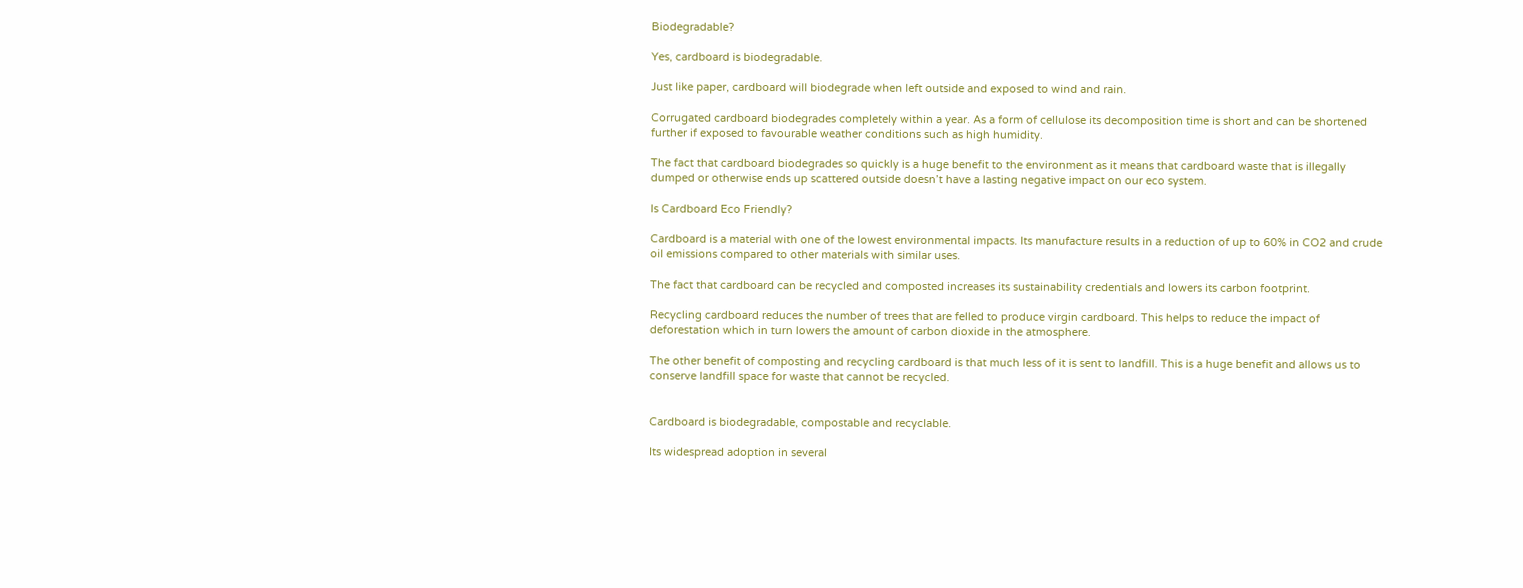Biodegradable?

Yes, cardboard is biodegradable.

Just like paper, cardboard will biodegrade when left outside and exposed to wind and rain.

Corrugated cardboard biodegrades completely within a year. As a form of cellulose its decomposition time is short and can be shortened further if exposed to favourable weather conditions such as high humidity.

The fact that cardboard biodegrades so quickly is a huge benefit to the environment as it means that cardboard waste that is illegally dumped or otherwise ends up scattered outside doesn’t have a lasting negative impact on our eco system.

Is Cardboard Eco Friendly?

Cardboard is a material with one of the lowest environmental impacts. Its manufacture results in a reduction of up to 60% in CO2 and crude oil emissions compared to other materials with similar uses.

The fact that cardboard can be recycled and composted increases its sustainability credentials and lowers its carbon footprint.

Recycling cardboard reduces the number of trees that are felled to produce virgin cardboard. This helps to reduce the impact of deforestation which in turn lowers the amount of carbon dioxide in the atmosphere.

The other benefit of composting and recycling cardboard is that much less of it is sent to landfill. This is a huge benefit and allows us to conserve landfill space for waste that cannot be recycled.


Cardboard is biodegradable, compostable and recyclable.

Its widespread adoption in several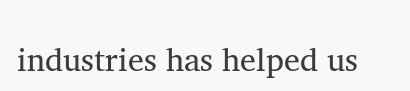industries has helped us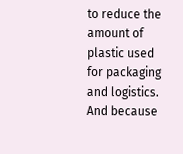to reduce the amount of plastic used for packaging and logistics. And because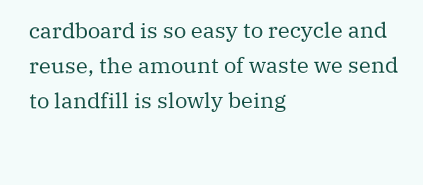cardboard is so easy to recycle and reuse, the amount of waste we send to landfill is slowly being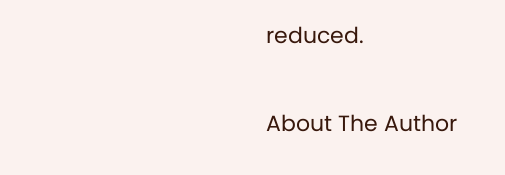reduced.

About The Author